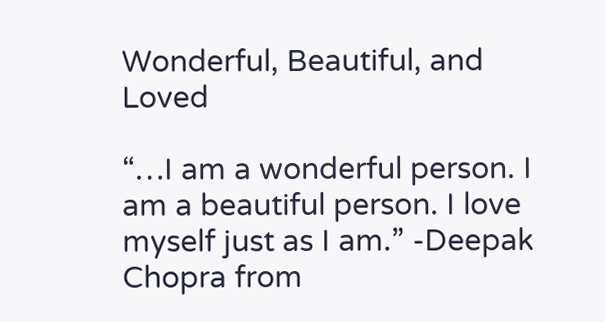Wonderful, Beautiful, and Loved

“…I am a wonderful person. I am a beautiful person. I love myself just as I am.” -Deepak Chopra from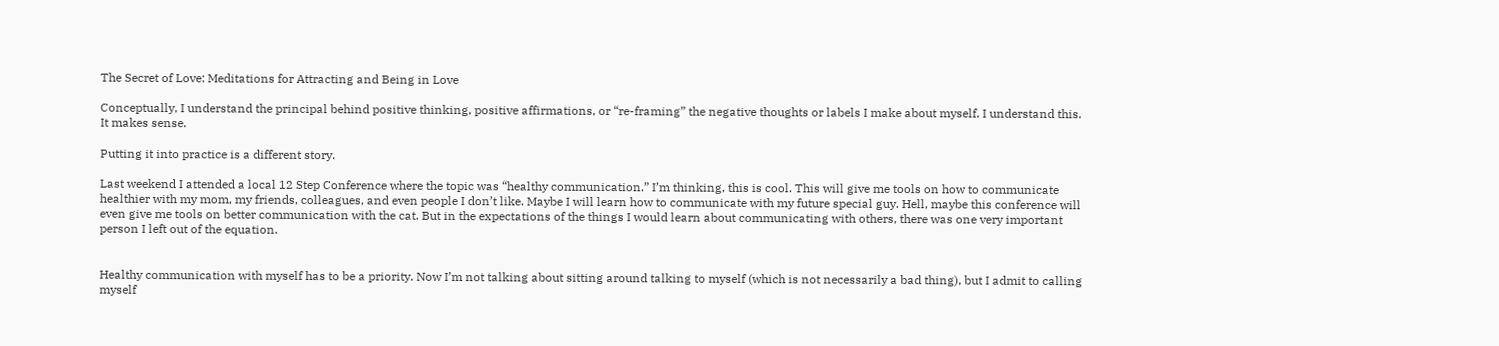The Secret of Love: Meditations for Attracting and Being in Love

Conceptually, I understand the principal behind positive thinking, positive affirmations, or “re-framing” the negative thoughts or labels I make about myself. I understand this. It makes sense.

Putting it into practice is a different story.

Last weekend I attended a local 12 Step Conference where the topic was “healthy communication.” I’m thinking, this is cool. This will give me tools on how to communicate healthier with my mom, my friends, colleagues, and even people I don’t like. Maybe I will learn how to communicate with my future special guy. Hell, maybe this conference will even give me tools on better communication with the cat. But in the expectations of the things I would learn about communicating with others, there was one very important person I left out of the equation.


Healthy communication with myself has to be a priority. Now I’m not talking about sitting around talking to myself (which is not necessarily a bad thing), but I admit to calling myself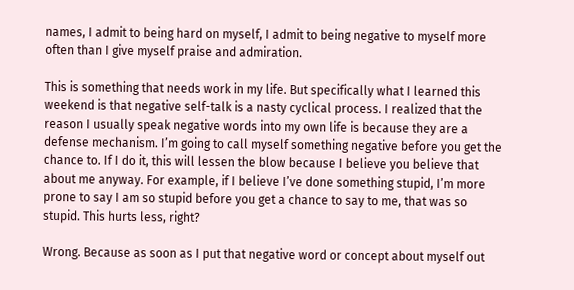names, I admit to being hard on myself, I admit to being negative to myself more often than I give myself praise and admiration.

This is something that needs work in my life. But specifically what I learned this weekend is that negative self-talk is a nasty cyclical process. I realized that the reason I usually speak negative words into my own life is because they are a defense mechanism. I’m going to call myself something negative before you get the chance to. If I do it, this will lessen the blow because I believe you believe that about me anyway. For example, if I believe I’ve done something stupid, I’m more prone to say I am so stupid before you get a chance to say to me, that was so stupid. This hurts less, right?

Wrong. Because as soon as I put that negative word or concept about myself out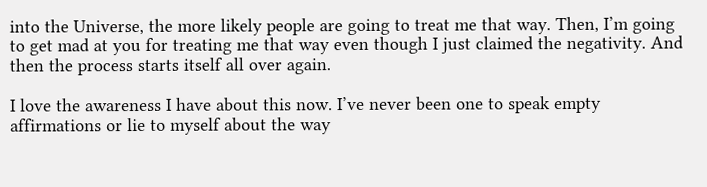into the Universe, the more likely people are going to treat me that way. Then, I’m going to get mad at you for treating me that way even though I just claimed the negativity. And then the process starts itself all over again.

I love the awareness I have about this now. I’ve never been one to speak empty affirmations or lie to myself about the way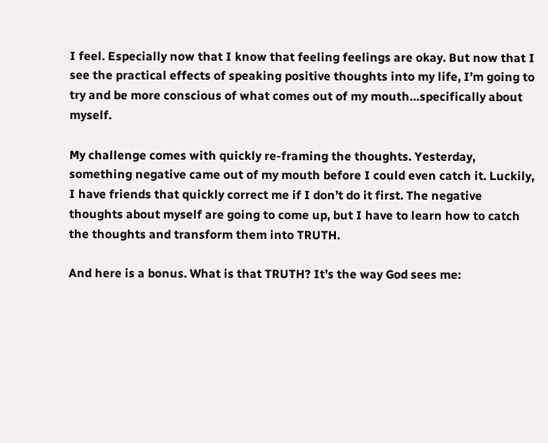I feel. Especially now that I know that feeling feelings are okay. But now that I see the practical effects of speaking positive thoughts into my life, I’m going to try and be more conscious of what comes out of my mouth…specifically about myself.

My challenge comes with quickly re-framing the thoughts. Yesterday, something negative came out of my mouth before I could even catch it. Luckily, I have friends that quickly correct me if I don’t do it first. The negative thoughts about myself are going to come up, but I have to learn how to catch the thoughts and transform them into TRUTH.

And here is a bonus. What is that TRUTH? It’s the way God sees me: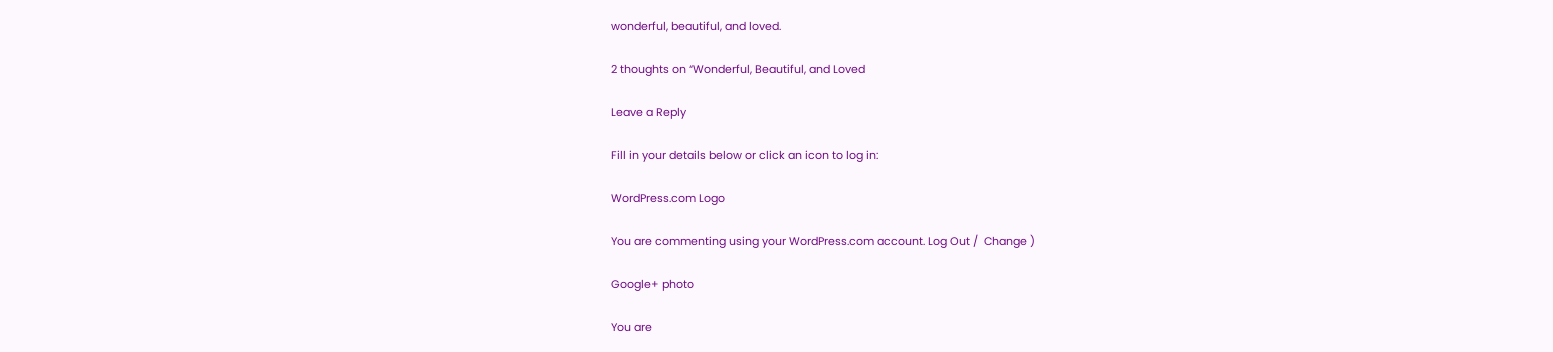wonderful, beautiful, and loved.

2 thoughts on “Wonderful, Beautiful, and Loved

Leave a Reply

Fill in your details below or click an icon to log in:

WordPress.com Logo

You are commenting using your WordPress.com account. Log Out /  Change )

Google+ photo

You are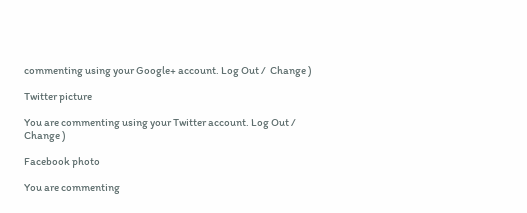commenting using your Google+ account. Log Out /  Change )

Twitter picture

You are commenting using your Twitter account. Log Out /  Change )

Facebook photo

You are commenting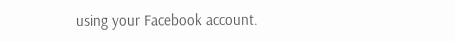using your Facebook account.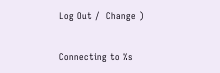Log Out /  Change )


Connecting to %s